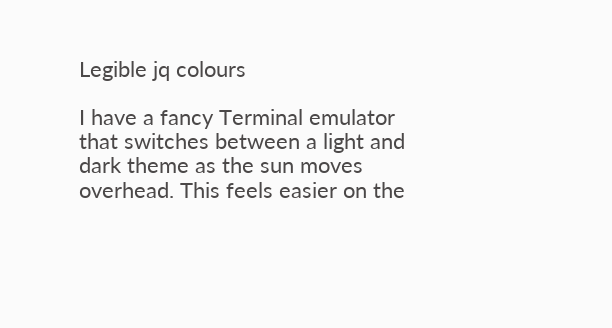Legible jq colours

I have a fancy Terminal emulator that switches between a light and dark theme as the sun moves overhead. This feels easier on the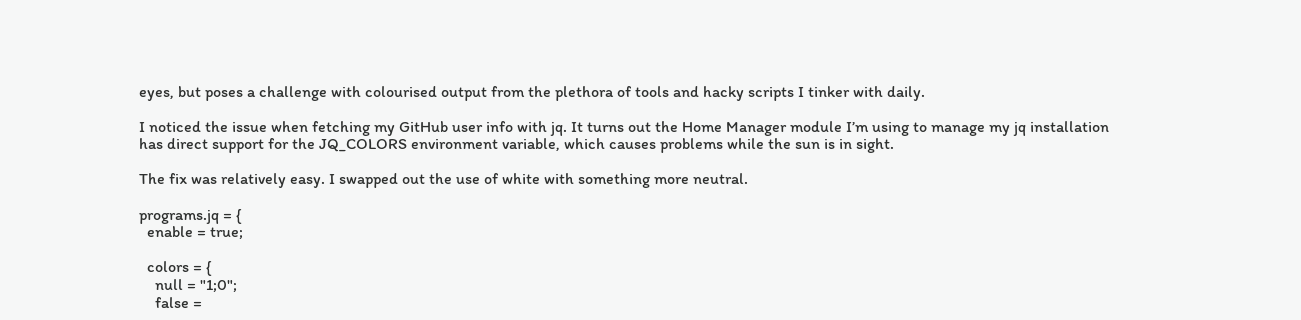eyes, but poses a challenge with colourised output from the plethora of tools and hacky scripts I tinker with daily.

I noticed the issue when fetching my GitHub user info with jq. It turns out the Home Manager module I’m using to manage my jq installation has direct support for the JQ_COLORS environment variable, which causes problems while the sun is in sight.

The fix was relatively easy. I swapped out the use of white with something more neutral.

programs.jq = {
  enable = true;

  colors = {
    null = "1;0";
    false =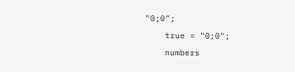"0;0";
    true = "0;0";
    numbers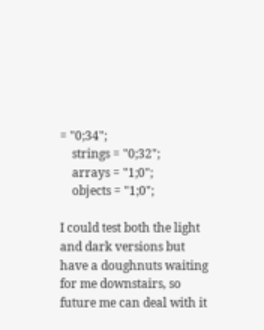= "0;34";
    strings = "0;32";
    arrays = "1;0";
    objects = "1;0";

I could test both the light and dark versions but have a doughnuts waiting for me downstairs, so future me can deal with it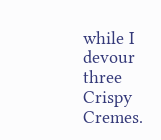while I devour three Crispy Cremes.